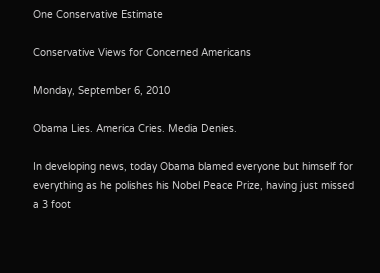One Conservative Estimate

Conservative Views for Concerned Americans

Monday, September 6, 2010

Obama Lies. America Cries. Media Denies.

In developing news, today Obama blamed everyone but himself for everything as he polishes his Nobel Peace Prize, having just missed a 3 foot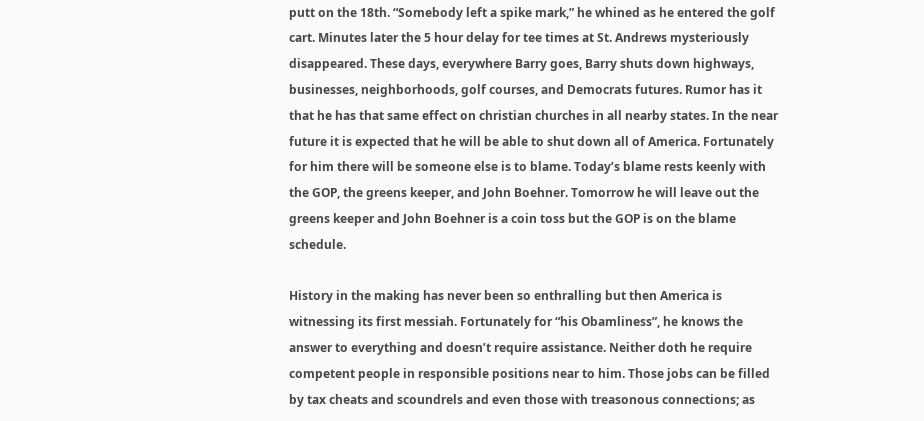putt on the 18th. “Somebody left a spike mark,” he whined as he entered the golf cart. Minutes later the 5 hour delay for tee times at St. Andrews mysteriously disappeared. These days, everywhere Barry goes, Barry shuts down highways, businesses, neighborhoods, golf courses, and Democrats futures. Rumor has it that he has that same effect on christian churches in all nearby states. In the near future it is expected that he will be able to shut down all of America. Fortunately for him there will be someone else is to blame. Today’s blame rests keenly with the GOP, the greens keeper, and John Boehner. Tomorrow he will leave out the greens keeper and John Boehner is a coin toss but the GOP is on the blame schedule.

History in the making has never been so enthralling but then America is witnessing its first messiah. Fortunately for “his Obamliness”, he knows the answer to everything and doesn’t require assistance. Neither doth he require competent people in responsible positions near to him. Those jobs can be filled by tax cheats and scoundrels and even those with treasonous connections; as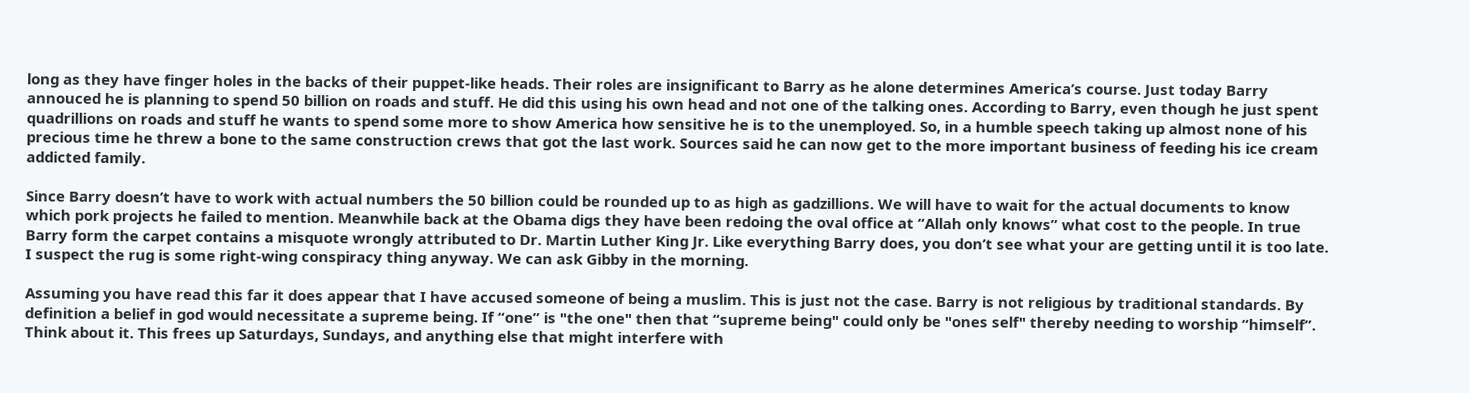long as they have finger holes in the backs of their puppet-like heads. Their roles are insignificant to Barry as he alone determines America’s course. Just today Barry annouced he is planning to spend 50 billion on roads and stuff. He did this using his own head and not one of the talking ones. According to Barry, even though he just spent quadrillions on roads and stuff he wants to spend some more to show America how sensitive he is to the unemployed. So, in a humble speech taking up almost none of his precious time he threw a bone to the same construction crews that got the last work. Sources said he can now get to the more important business of feeding his ice cream addicted family.

Since Barry doesn’t have to work with actual numbers the 50 billion could be rounded up to as high as gadzillions. We will have to wait for the actual documents to know which pork projects he failed to mention. Meanwhile back at the Obama digs they have been redoing the oval office at “Allah only knows” what cost to the people. In true Barry form the carpet contains a misquote wrongly attributed to Dr. Martin Luther King Jr. Like everything Barry does, you don’t see what your are getting until it is too late. I suspect the rug is some right-wing conspiracy thing anyway. We can ask Gibby in the morning.

Assuming you have read this far it does appear that I have accused someone of being a muslim. This is just not the case. Barry is not religious by traditional standards. By definition a belief in god would necessitate a supreme being. If “one” is "the one" then that “supreme being" could only be "ones self" thereby needing to worship “himself”. Think about it. This frees up Saturdays, Sundays, and anything else that might interfere with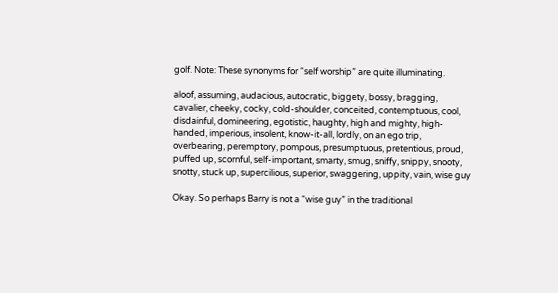golf. Note: These synonyms for “self worship” are quite illuminating.

aloof, assuming, audacious, autocratic, biggety, bossy, bragging, cavalier, cheeky, cocky, cold-shoulder, conceited, contemptuous, cool, disdainful, domineering, egotistic, haughty, high and mighty, high-handed, imperious, insolent, know-it-all, lordly, on an ego trip, overbearing, peremptory, pompous, presumptuous, pretentious, proud, puffed up, scornful, self-important, smarty, smug, sniffy, snippy, snooty, snotty, stuck up, supercilious, superior, swaggering, uppity, vain, wise guy

Okay. So perhaps Barry is not a “wise guy” in the traditional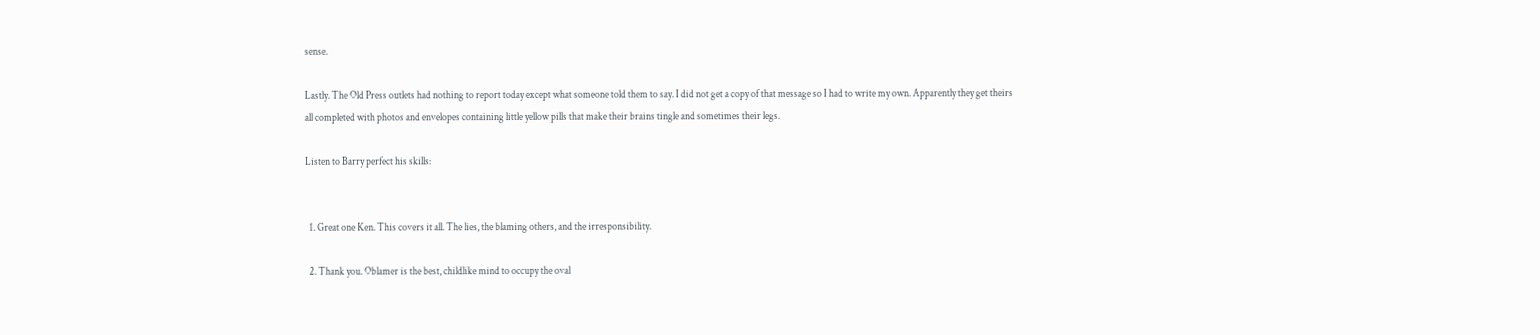sense.

Lastly. The Old Press outlets had nothing to report today except what someone told them to say. I did not get a copy of that message so I had to write my own. Apparently they get theirs all completed with photos and envelopes containing little yellow pills that make their brains tingle and sometimes their legs.

Listen to Barry perfect his skills:


  1. Great one Ken. This covers it all. The lies, the blaming others, and the irresponsibility.

  2. Thank you. Oblamer is the best, childlike mind to occupy the oval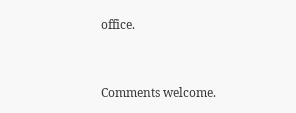office.


Comments welcome.